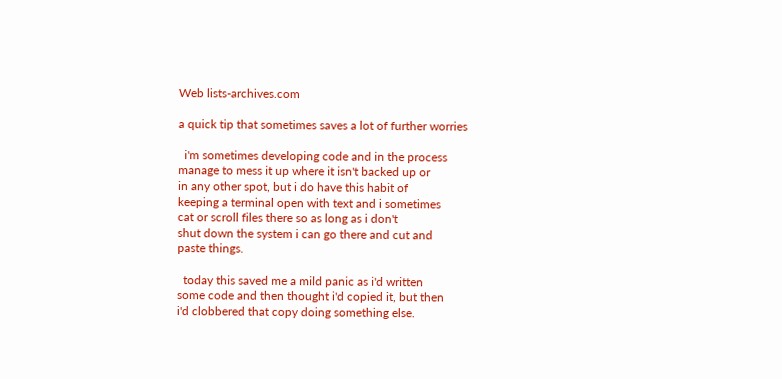Web lists-archives.com

a quick tip that sometimes saves a lot of further worries

  i'm sometimes developing code and in the process
manage to mess it up where it isn't backed up or
in any other spot, but i do have this habit of
keeping a terminal open with text and i sometimes
cat or scroll files there so as long as i don't
shut down the system i can go there and cut and
paste things.

  today this saved me a mild panic as i'd written
some code and then thought i'd copied it, but then
i'd clobbered that copy doing something else.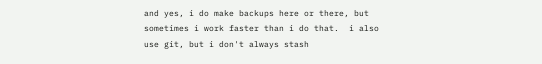and yes, i do make backups here or there, but
sometimes i work faster than i do that.  i also
use git, but i don't always stash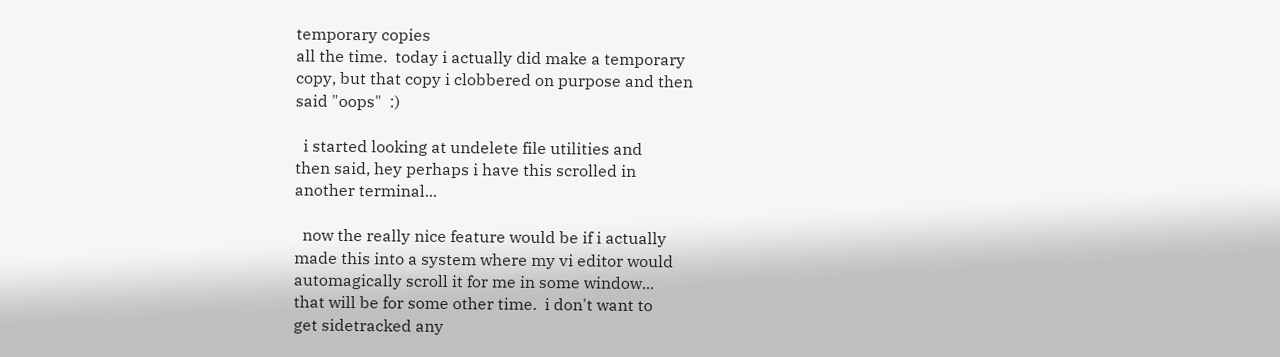temporary copies
all the time.  today i actually did make a temporary
copy, but that copy i clobbered on purpose and then
said "oops"  :)

  i started looking at undelete file utilities and
then said, hey perhaps i have this scrolled in
another terminal...

  now the really nice feature would be if i actually
made this into a system where my vi editor would
automagically scroll it for me in some window...
that will be for some other time.  i don't want to
get sidetracked any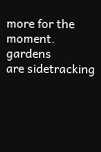more for the moment.  gardens
are sidetracking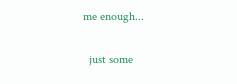me enough...

  just some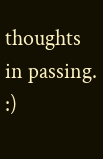thoughts in passing.  :)